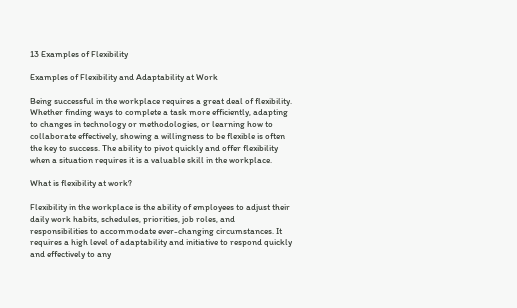13 Examples of Flexibility

Examples of Flexibility and Adaptability at Work

Being successful in the workplace requires a great deal of flexibility. Whether finding ways to complete a task more efficiently, adapting to changes in technology or methodologies, or learning how to collaborate effectively, showing a willingness to be flexible is often the key to success. The ability to pivot quickly and offer flexibility when a situation requires it is a valuable skill in the workplace.

What is flexibility at work?

Flexibility in the workplace is the ability of employees to adjust their daily work habits, schedules, priorities, job roles, and responsibilities to accommodate ever-changing circumstances. It requires a high level of adaptability and initiative to respond quickly and effectively to any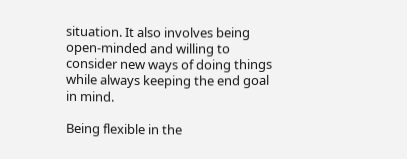situation. It also involves being open-minded and willing to consider new ways of doing things while always keeping the end goal in mind.

Being flexible in the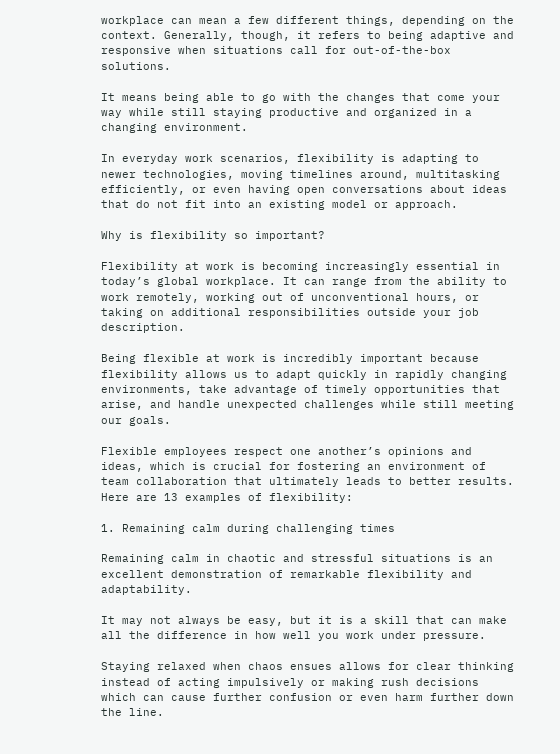workplace can mean a few different things, depending on the context. Generally, though, it refers to being adaptive and responsive when situations call for out-of-the-box solutions.

It means being able to go with the changes that come your way while still staying productive and organized in a changing environment.

In everyday work scenarios, flexibility is adapting to newer technologies, moving timelines around, multitasking efficiently, or even having open conversations about ideas that do not fit into an existing model or approach.

Why is flexibility so important?

Flexibility at work is becoming increasingly essential in today’s global workplace. It can range from the ability to work remotely, working out of unconventional hours, or taking on additional responsibilities outside your job description.

Being flexible at work is incredibly important because flexibility allows us to adapt quickly in rapidly changing environments, take advantage of timely opportunities that arise, and handle unexpected challenges while still meeting our goals.

Flexible employees respect one another’s opinions and ideas, which is crucial for fostering an environment of team collaboration that ultimately leads to better results.  Here are 13 examples of flexibility:

1. Remaining calm during challenging times

Remaining calm in chaotic and stressful situations is an excellent demonstration of remarkable flexibility and adaptability.

It may not always be easy, but it is a skill that can make all the difference in how well you work under pressure.

Staying relaxed when chaos ensues allows for clear thinking instead of acting impulsively or making rush decisions which can cause further confusion or even harm further down the line.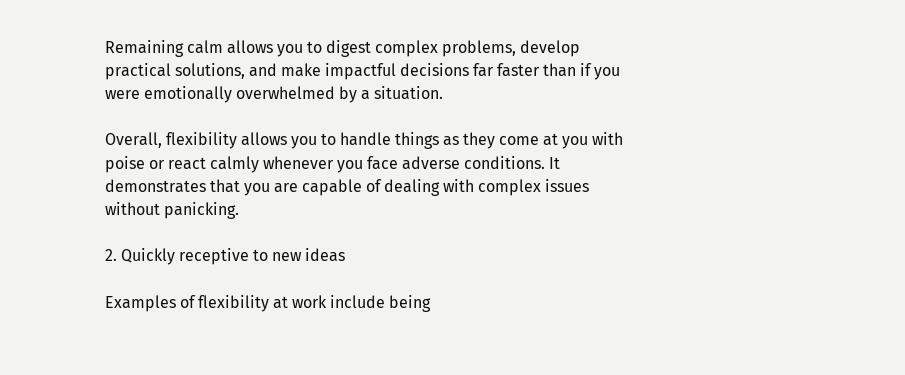Remaining calm allows you to digest complex problems, develop practical solutions, and make impactful decisions far faster than if you were emotionally overwhelmed by a situation.

Overall, flexibility allows you to handle things as they come at you with poise or react calmly whenever you face adverse conditions. It demonstrates that you are capable of dealing with complex issues without panicking.

2. Quickly receptive to new ideas

Examples of flexibility at work include being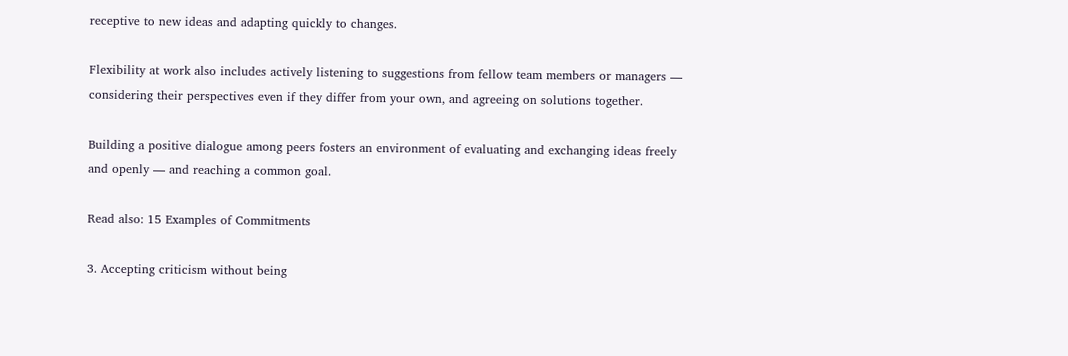receptive to new ideas and adapting quickly to changes.

Flexibility at work also includes actively listening to suggestions from fellow team members or managers — considering their perspectives even if they differ from your own, and agreeing on solutions together.

Building a positive dialogue among peers fosters an environment of evaluating and exchanging ideas freely and openly — and reaching a common goal.

Read also: 15 Examples of Commitments

3. Accepting criticism without being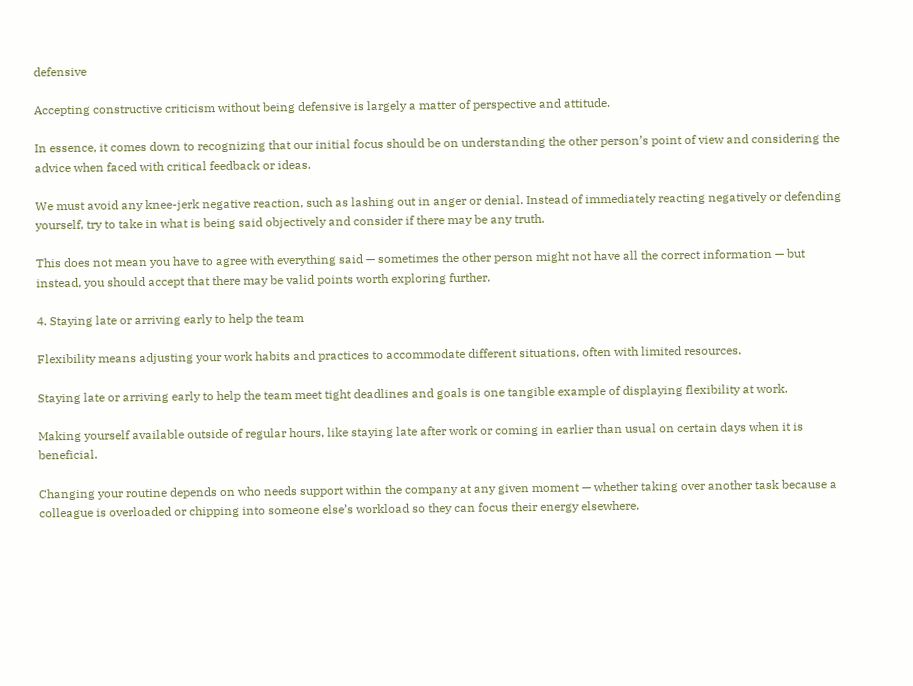defensive

Accepting constructive criticism without being defensive is largely a matter of perspective and attitude.

In essence, it comes down to recognizing that our initial focus should be on understanding the other person’s point of view and considering the advice when faced with critical feedback or ideas.

We must avoid any knee-jerk negative reaction, such as lashing out in anger or denial. Instead of immediately reacting negatively or defending yourself, try to take in what is being said objectively and consider if there may be any truth.

This does not mean you have to agree with everything said — sometimes the other person might not have all the correct information — but instead, you should accept that there may be valid points worth exploring further.

4. Staying late or arriving early to help the team

Flexibility means adjusting your work habits and practices to accommodate different situations, often with limited resources.

Staying late or arriving early to help the team meet tight deadlines and goals is one tangible example of displaying flexibility at work.

Making yourself available outside of regular hours, like staying late after work or coming in earlier than usual on certain days when it is beneficial.

Changing your routine depends on who needs support within the company at any given moment — whether taking over another task because a colleague is overloaded or chipping into someone else’s workload so they can focus their energy elsewhere.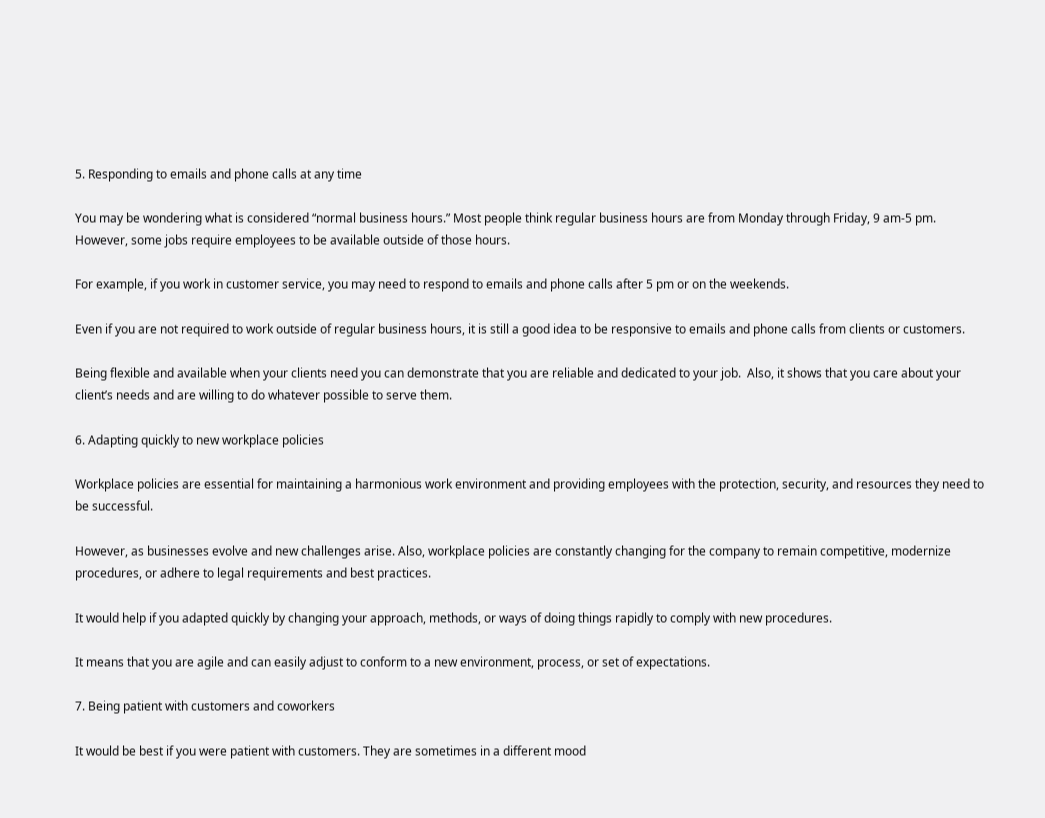5. Responding to emails and phone calls at any time

You may be wondering what is considered “normal business hours.” Most people think regular business hours are from Monday through Friday, 9 am-5 pm. However, some jobs require employees to be available outside of those hours.

For example, if you work in customer service, you may need to respond to emails and phone calls after 5 pm or on the weekends.

Even if you are not required to work outside of regular business hours, it is still a good idea to be responsive to emails and phone calls from clients or customers.

Being flexible and available when your clients need you can demonstrate that you are reliable and dedicated to your job.  Also, it shows that you care about your client’s needs and are willing to do whatever possible to serve them.

6. Adapting quickly to new workplace policies

Workplace policies are essential for maintaining a harmonious work environment and providing employees with the protection, security, and resources they need to be successful.

However, as businesses evolve and new challenges arise. Also, workplace policies are constantly changing for the company to remain competitive, modernize procedures, or adhere to legal requirements and best practices.

It would help if you adapted quickly by changing your approach, methods, or ways of doing things rapidly to comply with new procedures.

It means that you are agile and can easily adjust to conform to a new environment, process, or set of expectations.

7. Being patient with customers and coworkers

It would be best if you were patient with customers. They are sometimes in a different mood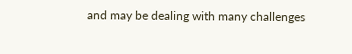and may be dealing with many challenges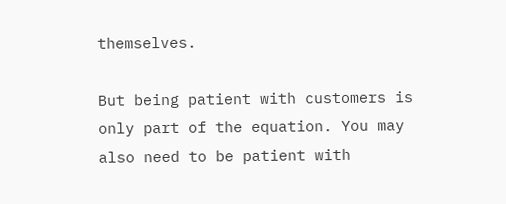themselves.

But being patient with customers is only part of the equation. You may also need to be patient with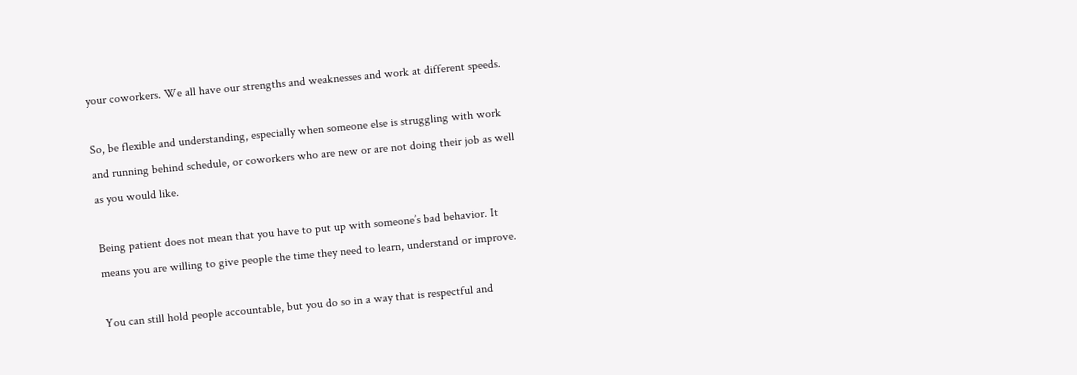your coworkers. We all have our strengths and weaknesses and work at different speeds.

So, be flexible and understanding, especially when someone else is struggling with work and running behind schedule, or coworkers who are new or are not doing their job as well as you would like.

Being patient does not mean that you have to put up with someone’s bad behavior. It means you are willing to give people the time they need to learn, understand or improve.

You can still hold people accountable, but you do so in a way that is respectful and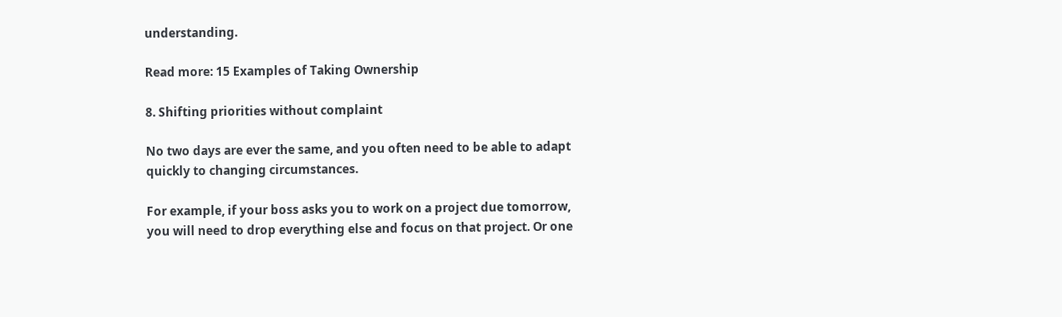understanding.

Read more: 15 Examples of Taking Ownership

8. Shifting priorities without complaint

No two days are ever the same, and you often need to be able to adapt quickly to changing circumstances.

For example, if your boss asks you to work on a project due tomorrow, you will need to drop everything else and focus on that project. Or one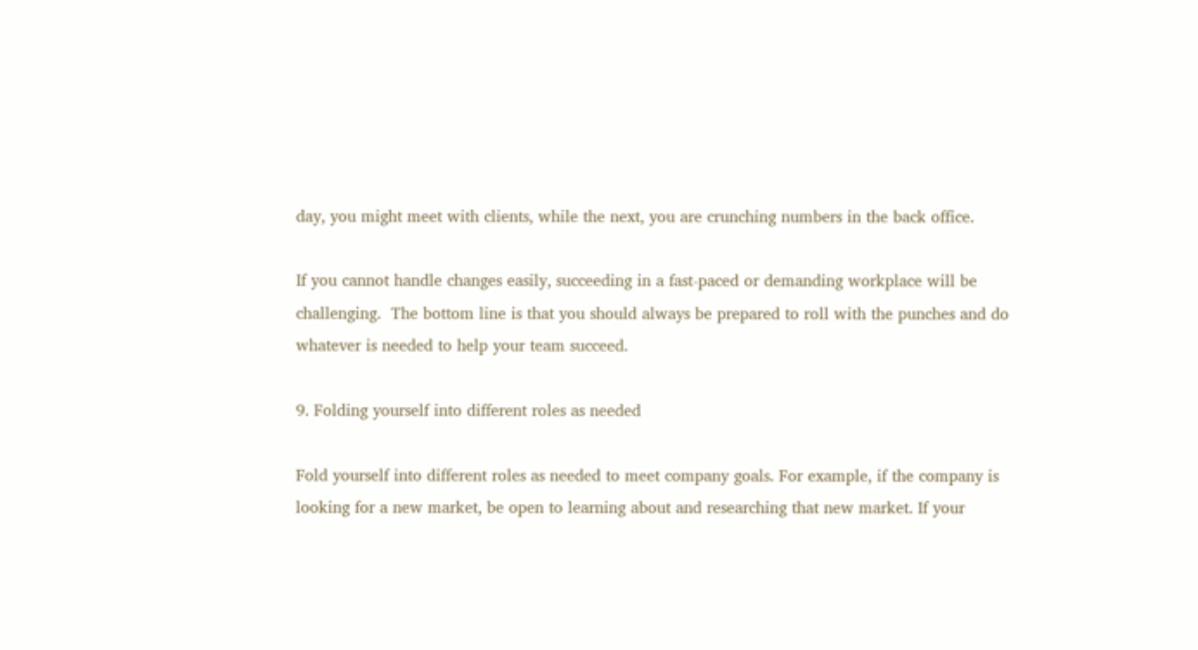day, you might meet with clients, while the next, you are crunching numbers in the back office.

If you cannot handle changes easily, succeeding in a fast-paced or demanding workplace will be challenging.  The bottom line is that you should always be prepared to roll with the punches and do whatever is needed to help your team succeed.

9. Folding yourself into different roles as needed

Fold yourself into different roles as needed to meet company goals. For example, if the company is looking for a new market, be open to learning about and researching that new market. If your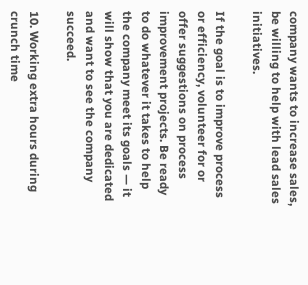company wants to increase sales, be willing to help with lead sales initiatives.

If the goal is to improve process or efficiency, volunteer for or offer suggestions on process improvement projects. Be ready to do whatever it takes to help the company meet its goals — it will show that you are dedicated and want to see the company succeed.

10. Working extra hours during crunch time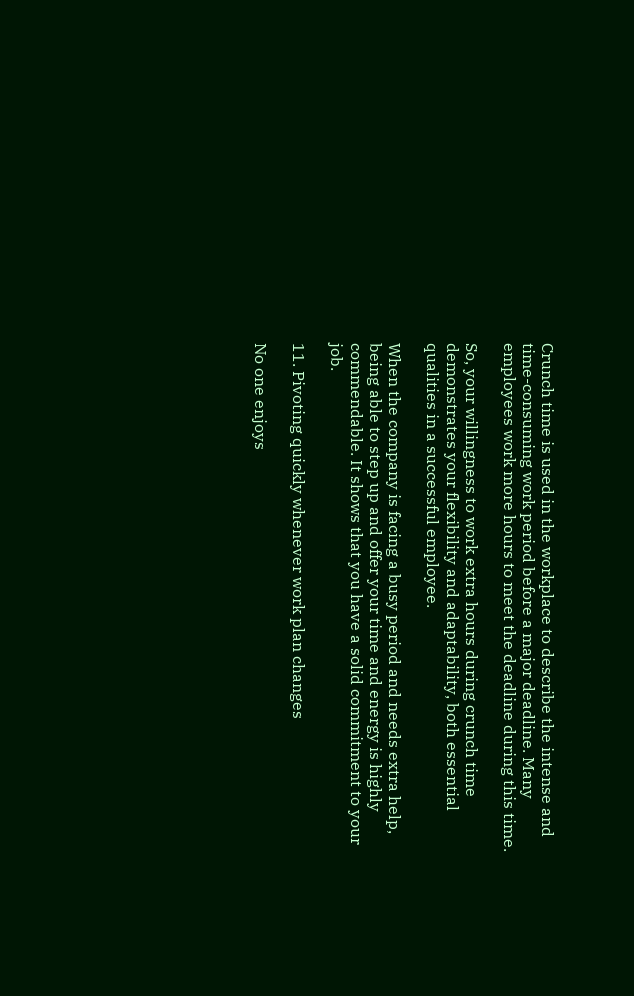Crunch time is used in the workplace to describe the intense and time-consuming work period before a major deadline. Many employees work more hours to meet the deadline during this time.

So, your willingness to work extra hours during crunch time demonstrates your flexibility and adaptability, both essential qualities in a successful employee.

When the company is facing a busy period and needs extra help, being able to step up and offer your time and energy is highly commendable. It shows that you have a solid commitment to your job.

11. Pivoting quickly whenever work plan changes

No one enjoys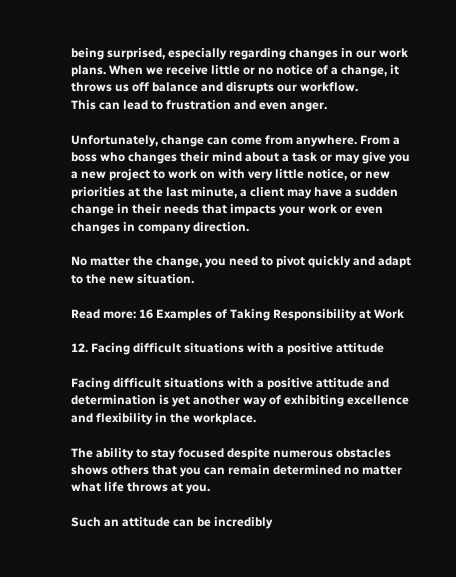being surprised, especially regarding changes in our work plans. When we receive little or no notice of a change, it throws us off balance and disrupts our workflow.
This can lead to frustration and even anger.

Unfortunately, change can come from anywhere. From a boss who changes their mind about a task or may give you a new project to work on with very little notice, or new priorities at the last minute, a client may have a sudden change in their needs that impacts your work or even changes in company direction.

No matter the change, you need to pivot quickly and adapt to the new situation.

Read more: 16 Examples of Taking Responsibility at Work

12. Facing difficult situations with a positive attitude

Facing difficult situations with a positive attitude and determination is yet another way of exhibiting excellence and flexibility in the workplace.

The ability to stay focused despite numerous obstacles shows others that you can remain determined no matter what life throws at you.

Such an attitude can be incredibly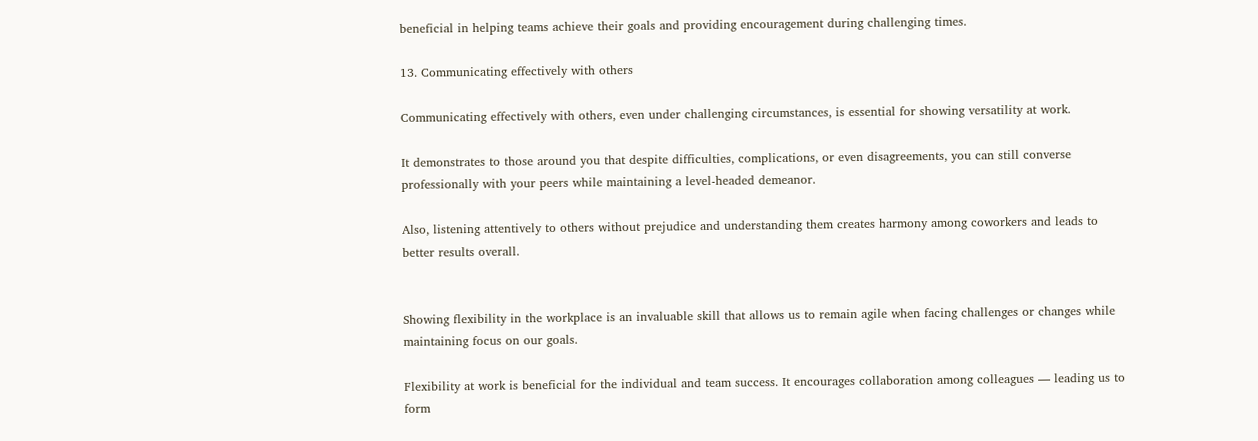beneficial in helping teams achieve their goals and providing encouragement during challenging times.

13. Communicating effectively with others

Communicating effectively with others, even under challenging circumstances, is essential for showing versatility at work.

It demonstrates to those around you that despite difficulties, complications, or even disagreements, you can still converse professionally with your peers while maintaining a level-headed demeanor.

Also, listening attentively to others without prejudice and understanding them creates harmony among coworkers and leads to better results overall.


Showing flexibility in the workplace is an invaluable skill that allows us to remain agile when facing challenges or changes while maintaining focus on our goals.

Flexibility at work is beneficial for the individual and team success. It encourages collaboration among colleagues — leading us to form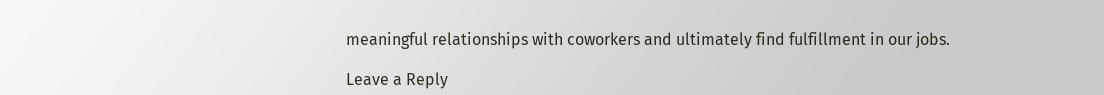meaningful relationships with coworkers and ultimately find fulfillment in our jobs.

Leave a Reply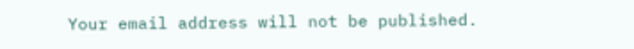Your email address will not be published.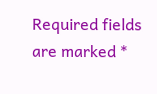Required fields are marked *